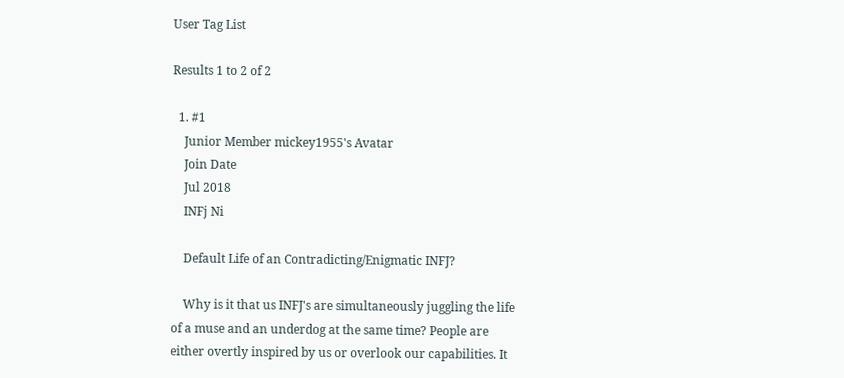User Tag List

Results 1 to 2 of 2

  1. #1
    Junior Member mickey1955's Avatar
    Join Date
    Jul 2018
    INFj Ni

    Default Life of an Contradicting/Enigmatic INFJ?

    Why is it that us INFJ's are simultaneously juggling the life of a muse and an underdog at the same time? People are either overtly inspired by us or overlook our capabilities. It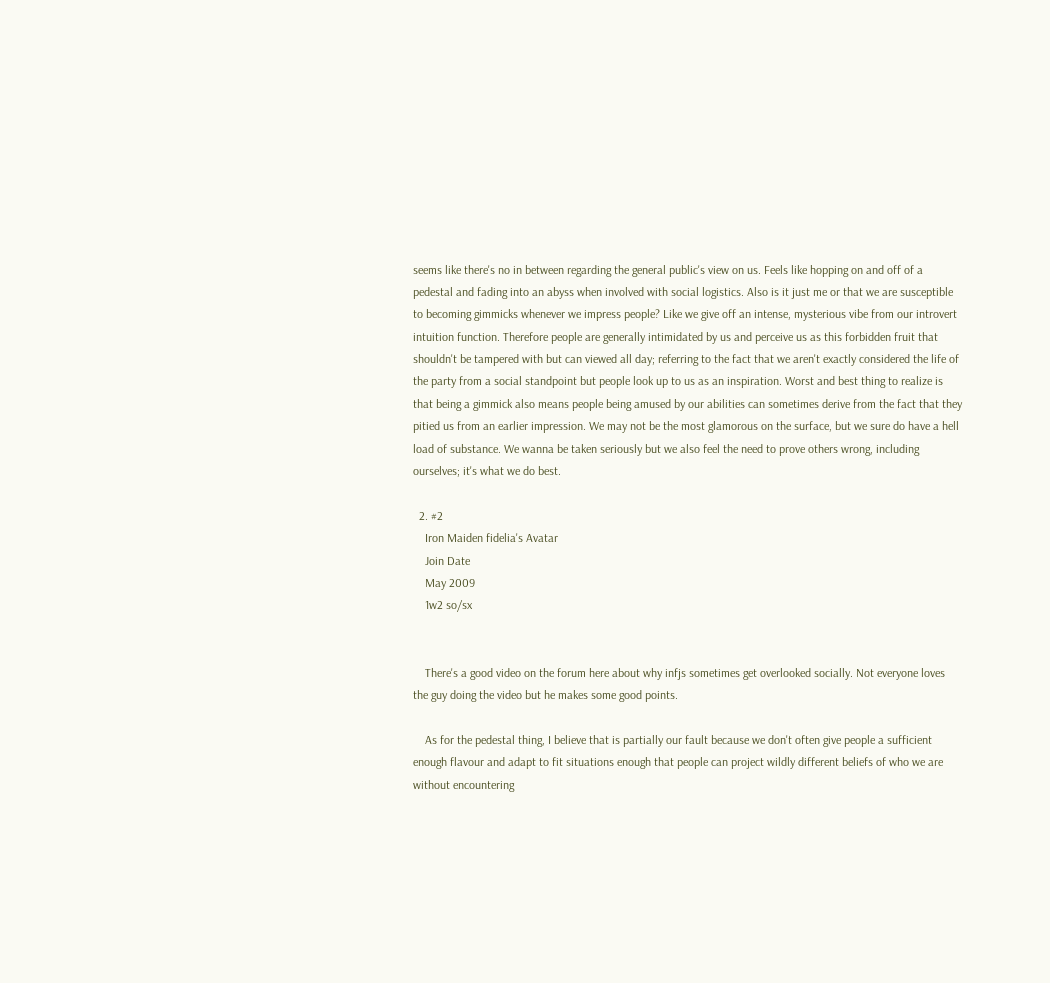seems like there's no in between regarding the general public's view on us. Feels like hopping on and off of a pedestal and fading into an abyss when involved with social logistics. Also is it just me or that we are susceptible to becoming gimmicks whenever we impress people? Like we give off an intense, mysterious vibe from our introvert intuition function. Therefore people are generally intimidated by us and perceive us as this forbidden fruit that shouldn't be tampered with but can viewed all day; referring to the fact that we aren't exactly considered the life of the party from a social standpoint but people look up to us as an inspiration. Worst and best thing to realize is that being a gimmick also means people being amused by our abilities can sometimes derive from the fact that they pitied us from an earlier impression. We may not be the most glamorous on the surface, but we sure do have a hell load of substance. We wanna be taken seriously but we also feel the need to prove others wrong, including ourselves; it's what we do best.

  2. #2
    Iron Maiden fidelia's Avatar
    Join Date
    May 2009
    1w2 so/sx


    There's a good video on the forum here about why infjs sometimes get overlooked socially. Not everyone loves the guy doing the video but he makes some good points.

    As for the pedestal thing, I believe that is partially our fault because we don't often give people a sufficient enough flavour and adapt to fit situations enough that people can project wildly different beliefs of who we are without encountering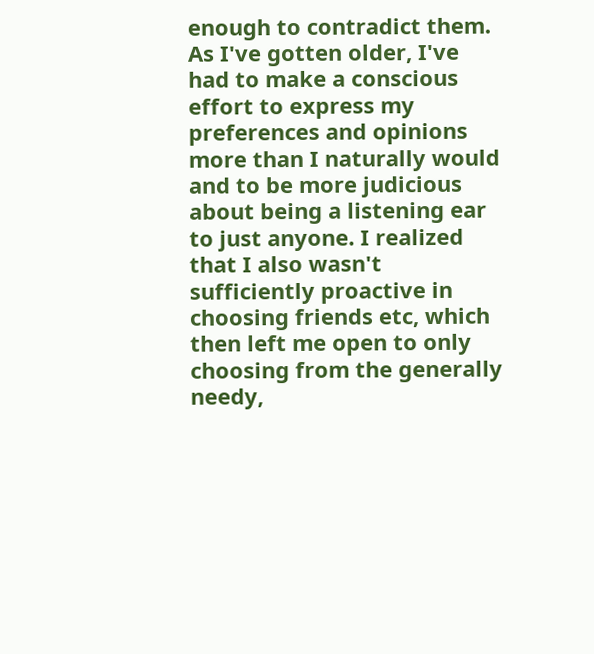enough to contradict them. As I've gotten older, I've had to make a conscious effort to express my preferences and opinions more than I naturally would and to be more judicious about being a listening ear to just anyone. I realized that I also wasn't sufficiently proactive in choosing friends etc, which then left me open to only choosing from the generally needy,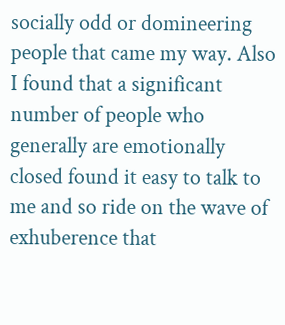socially odd or domineering people that came my way. Also I found that a significant number of people who generally are emotionally closed found it easy to talk to me and so ride on the wave of exhuberence that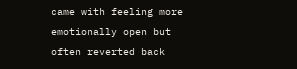came with feeling more emotionally open but often reverted back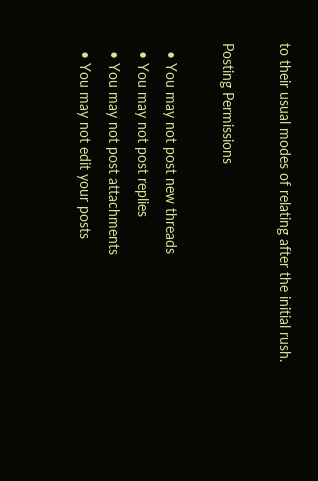to their usual modes of relating after the initial rush.

Posting Permissions

  • You may not post new threads
  • You may not post replies
  • You may not post attachments
  • You may not edit your posts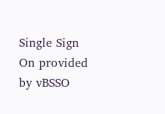Single Sign On provided by vBSSO